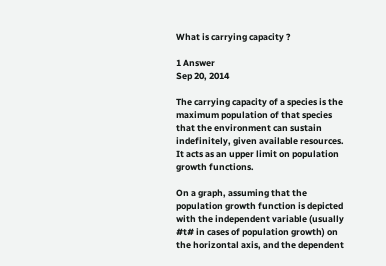What is carrying capacity ?

1 Answer
Sep 20, 2014

The carrying capacity of a species is the maximum population of that species that the environment can sustain indefinitely, given available resources. It acts as an upper limit on population growth functions.

On a graph, assuming that the population growth function is depicted with the independent variable (usually #t# in cases of population growth) on the horizontal axis, and the dependent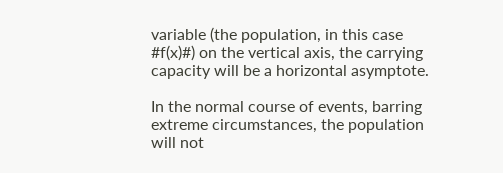variable (the population, in this case #f(x)#) on the vertical axis, the carrying capacity will be a horizontal asymptote.

In the normal course of events, barring extreme circumstances, the population will not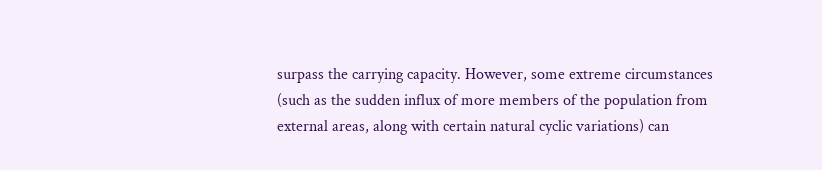surpass the carrying capacity. However, some extreme circumstances (such as the sudden influx of more members of the population from external areas, along with certain natural cyclic variations) can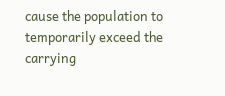cause the population to temporarily exceed the carrying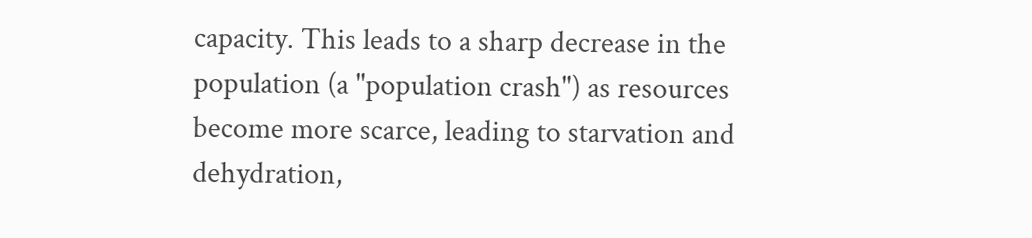capacity. This leads to a sharp decrease in the population (a "population crash") as resources become more scarce, leading to starvation and dehydration,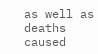as well as deaths caused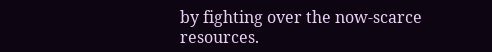by fighting over the now-scarce resources.